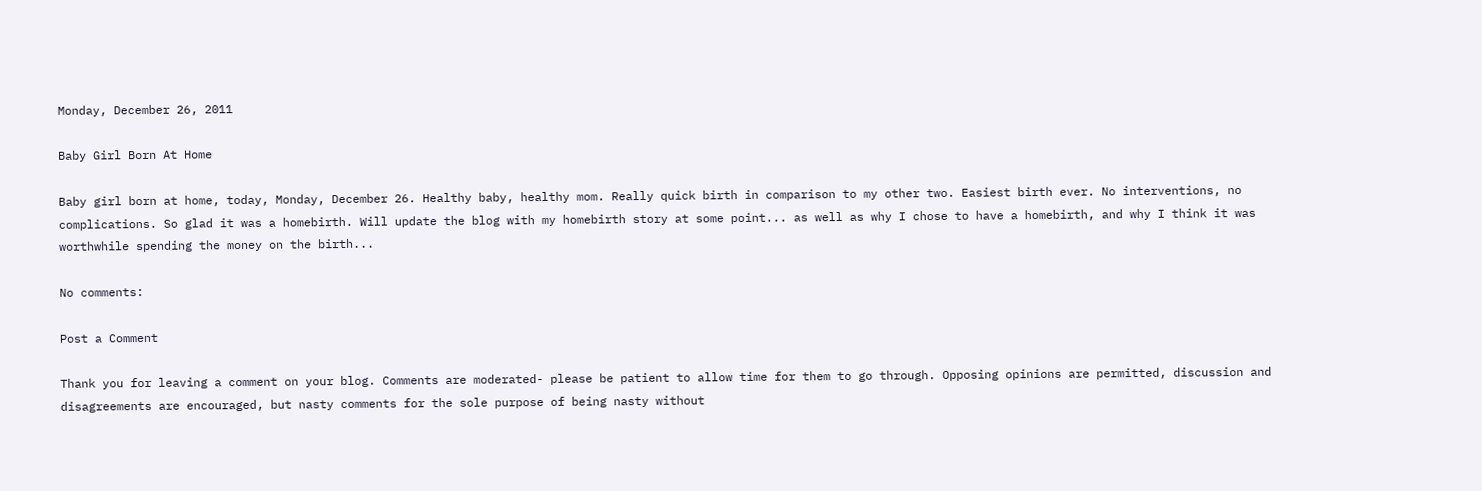Monday, December 26, 2011

Baby Girl Born At Home

Baby girl born at home, today, Monday, December 26. Healthy baby, healthy mom. Really quick birth in comparison to my other two. Easiest birth ever. No interventions, no complications. So glad it was a homebirth. Will update the blog with my homebirth story at some point... as well as why I chose to have a homebirth, and why I think it was worthwhile spending the money on the birth...

No comments:

Post a Comment

Thank you for leaving a comment on your blog. Comments are moderated- please be patient to allow time for them to go through. Opposing opinions are permitted, discussion and disagreements are encouraged, but nasty comments for the sole purpose of being nasty without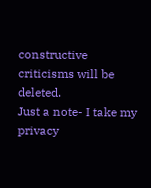constructive criticisms will be deleted.
Just a note- I take my privacy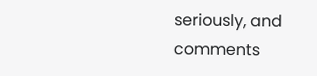seriously, and comments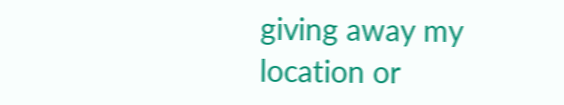giving away my location or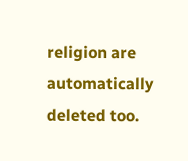religion are automatically deleted too.